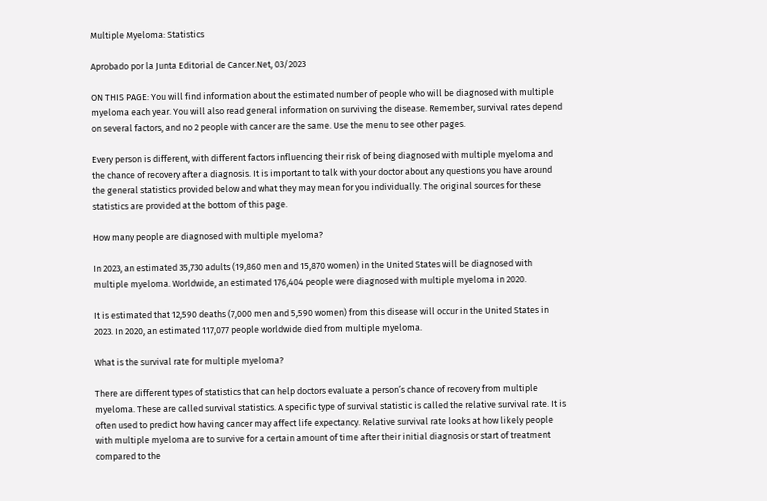Multiple Myeloma: Statistics

Aprobado por la Junta Editorial de Cancer.Net, 03/2023

ON THIS PAGE: You will find information about the estimated number of people who will be diagnosed with multiple myeloma each year. You will also read general information on surviving the disease. Remember, survival rates depend on several factors, and no 2 people with cancer are the same. Use the menu to see other pages.

Every person is different, with different factors influencing their risk of being diagnosed with multiple myeloma and the chance of recovery after a diagnosis. It is important to talk with your doctor about any questions you have around the general statistics provided below and what they may mean for you individually. The original sources for these statistics are provided at the bottom of this page.

How many people are diagnosed with multiple myeloma?

In 2023, an estimated 35,730 adults (19,860 men and 15,870 women) in the United States will be diagnosed with multiple myeloma. Worldwide, an estimated 176,404 people were diagnosed with multiple myeloma in 2020.

It is estimated that 12,590 deaths (7,000 men and 5,590 women) from this disease will occur in the United States in 2023. In 2020, an estimated 117,077 people worldwide died from multiple myeloma.

What is the survival rate for multiple myeloma?

There are different types of statistics that can help doctors evaluate a person’s chance of recovery from multiple myeloma. These are called survival statistics. A specific type of survival statistic is called the relative survival rate. It is often used to predict how having cancer may affect life expectancy. Relative survival rate looks at how likely people with multiple myeloma are to survive for a certain amount of time after their initial diagnosis or start of treatment compared to the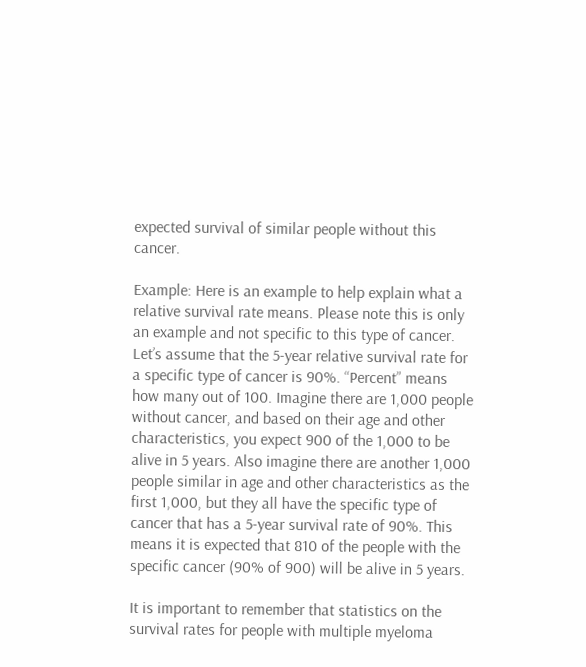expected survival of similar people without this cancer.

Example: Here is an example to help explain what a relative survival rate means. Please note this is only an example and not specific to this type of cancer. Let’s assume that the 5-year relative survival rate for a specific type of cancer is 90%. “Percent” means how many out of 100. Imagine there are 1,000 people without cancer, and based on their age and other characteristics, you expect 900 of the 1,000 to be alive in 5 years. Also imagine there are another 1,000 people similar in age and other characteristics as the first 1,000, but they all have the specific type of cancer that has a 5-year survival rate of 90%. This means it is expected that 810 of the people with the specific cancer (90% of 900) will be alive in 5 years.

It is important to remember that statistics on the survival rates for people with multiple myeloma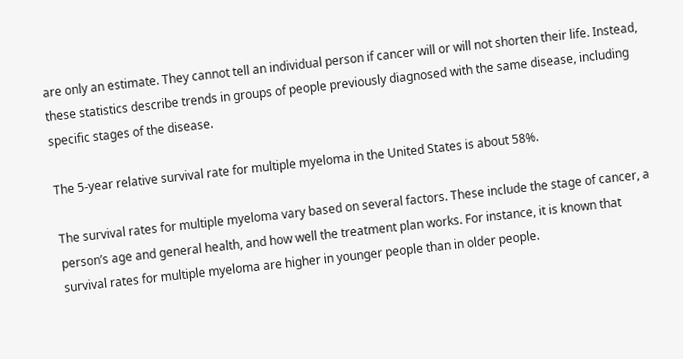are only an estimate. They cannot tell an individual person if cancer will or will not shorten their life. Instead, these statistics describe trends in groups of people previously diagnosed with the same disease, including specific stages of the disease.

The 5-year relative survival rate for multiple myeloma in the United States is about 58%.

The survival rates for multiple myeloma vary based on several factors. These include the stage of cancer, a person’s age and general health, and how well the treatment plan works. For instance, it is known that survival rates for multiple myeloma are higher in younger people than in older people.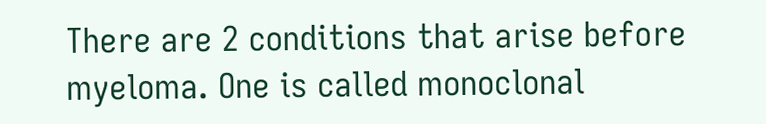There are 2 conditions that arise before myeloma. One is called monoclonal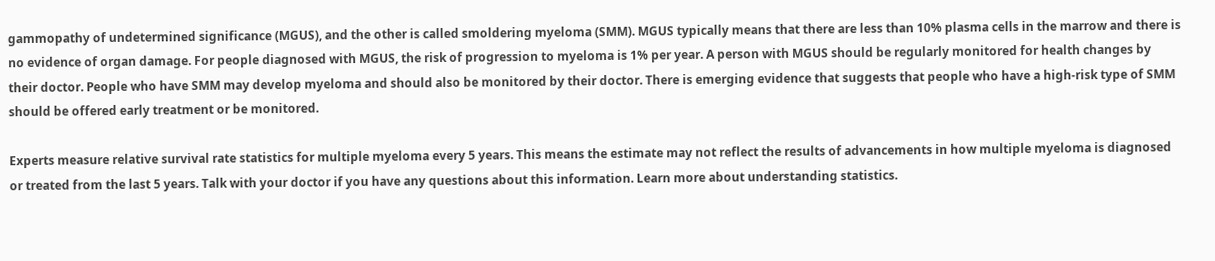gammopathy of undetermined significance (MGUS), and the other is called smoldering myeloma (SMM). MGUS typically means that there are less than 10% plasma cells in the marrow and there is no evidence of organ damage. For people diagnosed with MGUS, the risk of progression to myeloma is 1% per year. A person with MGUS should be regularly monitored for health changes by their doctor. People who have SMM may develop myeloma and should also be monitored by their doctor. There is emerging evidence that suggests that people who have a high-risk type of SMM should be offered early treatment or be monitored.

Experts measure relative survival rate statistics for multiple myeloma every 5 years. This means the estimate may not reflect the results of advancements in how multiple myeloma is diagnosed or treated from the last 5 years. Talk with your doctor if you have any questions about this information. Learn more about understanding statistics.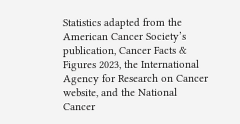Statistics adapted from the American Cancer Society’s publication, Cancer Facts & Figures 2023, the International Agency for Research on Cancer website, and the National Cancer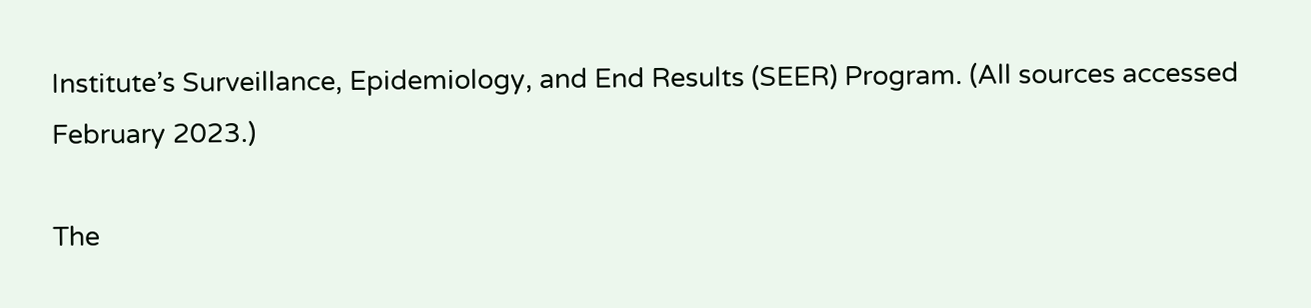Institute’s Surveillance, Epidemiology, and End Results (SEER) Program. (All sources accessed February 2023.)

The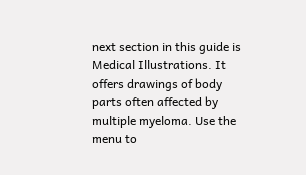next section in this guide is Medical Illustrations. It offers drawings of body parts often affected by multiple myeloma. Use the menu to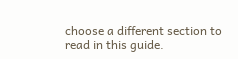choose a different section to read in this guide.